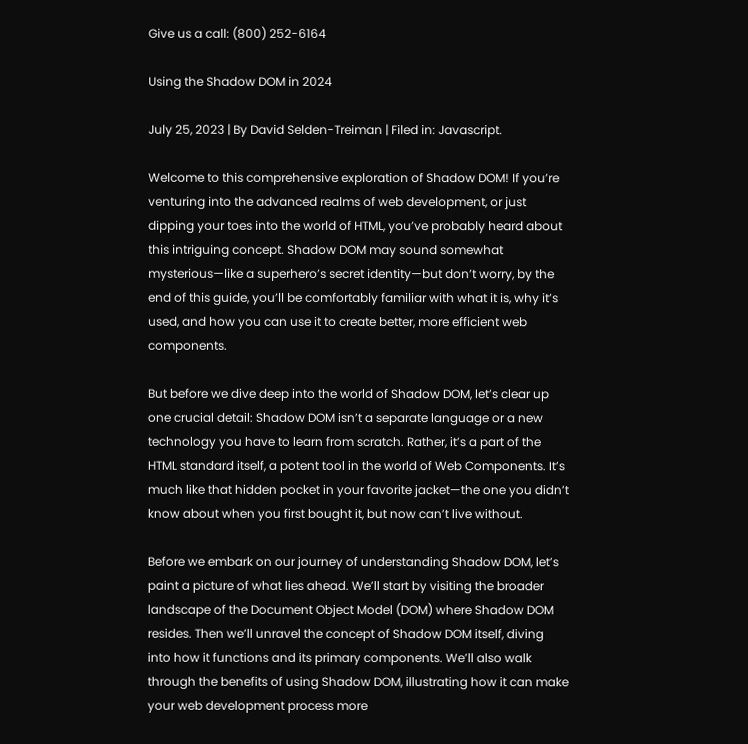Give us a call: (800) 252-6164

Using the Shadow DOM in 2024

July 25, 2023 | By David Selden-Treiman | Filed in: Javascript.

Welcome to this comprehensive exploration of Shadow DOM! If you’re venturing into the advanced realms of web development, or just dipping your toes into the world of HTML, you’ve probably heard about this intriguing concept. Shadow DOM may sound somewhat mysterious—like a superhero’s secret identity—but don’t worry, by the end of this guide, you’ll be comfortably familiar with what it is, why it’s used, and how you can use it to create better, more efficient web components.

But before we dive deep into the world of Shadow DOM, let’s clear up one crucial detail: Shadow DOM isn’t a separate language or a new technology you have to learn from scratch. Rather, it’s a part of the HTML standard itself, a potent tool in the world of Web Components. It’s much like that hidden pocket in your favorite jacket—the one you didn’t know about when you first bought it, but now can’t live without.

Before we embark on our journey of understanding Shadow DOM, let’s paint a picture of what lies ahead. We’ll start by visiting the broader landscape of the Document Object Model (DOM) where Shadow DOM resides. Then we’ll unravel the concept of Shadow DOM itself, diving into how it functions and its primary components. We’ll also walk through the benefits of using Shadow DOM, illustrating how it can make your web development process more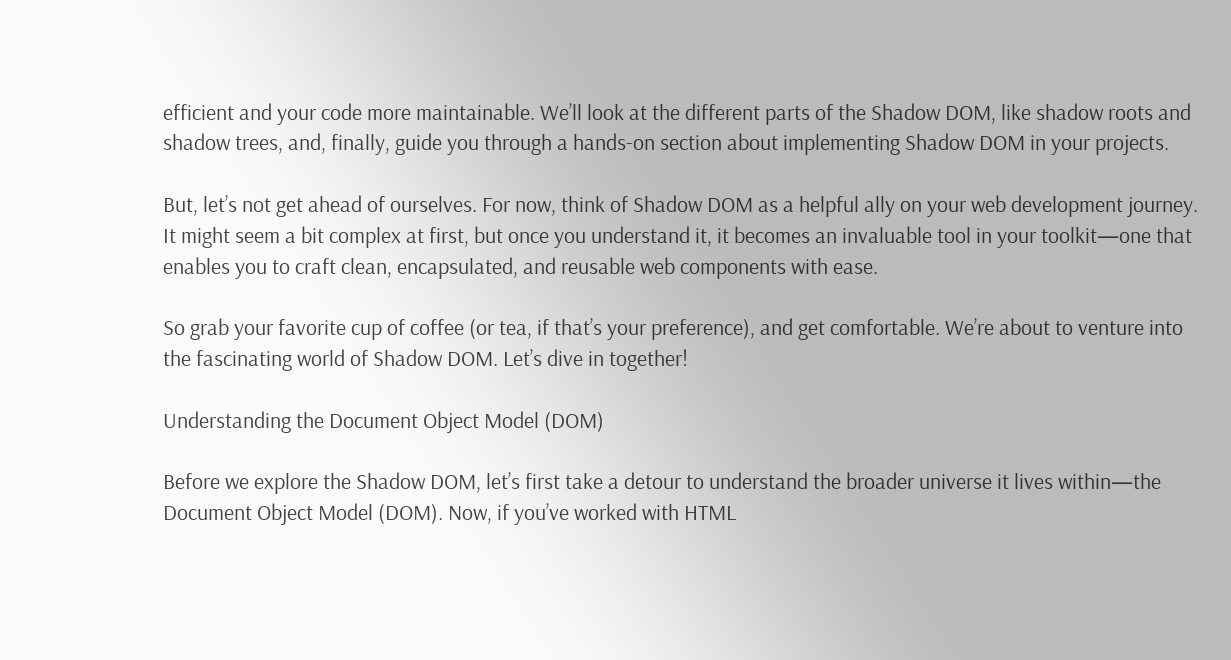efficient and your code more maintainable. We’ll look at the different parts of the Shadow DOM, like shadow roots and shadow trees, and, finally, guide you through a hands-on section about implementing Shadow DOM in your projects.

But, let’s not get ahead of ourselves. For now, think of Shadow DOM as a helpful ally on your web development journey. It might seem a bit complex at first, but once you understand it, it becomes an invaluable tool in your toolkit—one that enables you to craft clean, encapsulated, and reusable web components with ease.

So grab your favorite cup of coffee (or tea, if that’s your preference), and get comfortable. We’re about to venture into the fascinating world of Shadow DOM. Let’s dive in together!

Understanding the Document Object Model (DOM)

Before we explore the Shadow DOM, let’s first take a detour to understand the broader universe it lives within—the Document Object Model (DOM). Now, if you’ve worked with HTML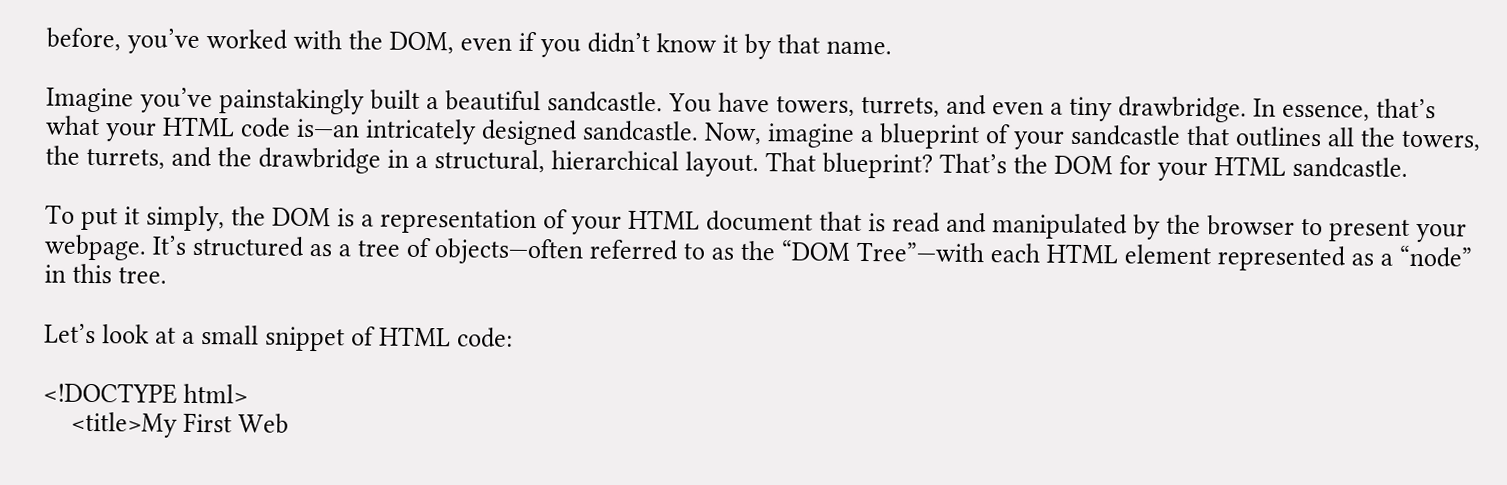before, you’ve worked with the DOM, even if you didn’t know it by that name.

Imagine you’ve painstakingly built a beautiful sandcastle. You have towers, turrets, and even a tiny drawbridge. In essence, that’s what your HTML code is—an intricately designed sandcastle. Now, imagine a blueprint of your sandcastle that outlines all the towers, the turrets, and the drawbridge in a structural, hierarchical layout. That blueprint? That’s the DOM for your HTML sandcastle.

To put it simply, the DOM is a representation of your HTML document that is read and manipulated by the browser to present your webpage. It’s structured as a tree of objects—often referred to as the “DOM Tree”—with each HTML element represented as a “node” in this tree.

Let’s look at a small snippet of HTML code:

<!DOCTYPE html>
    <title>My First Web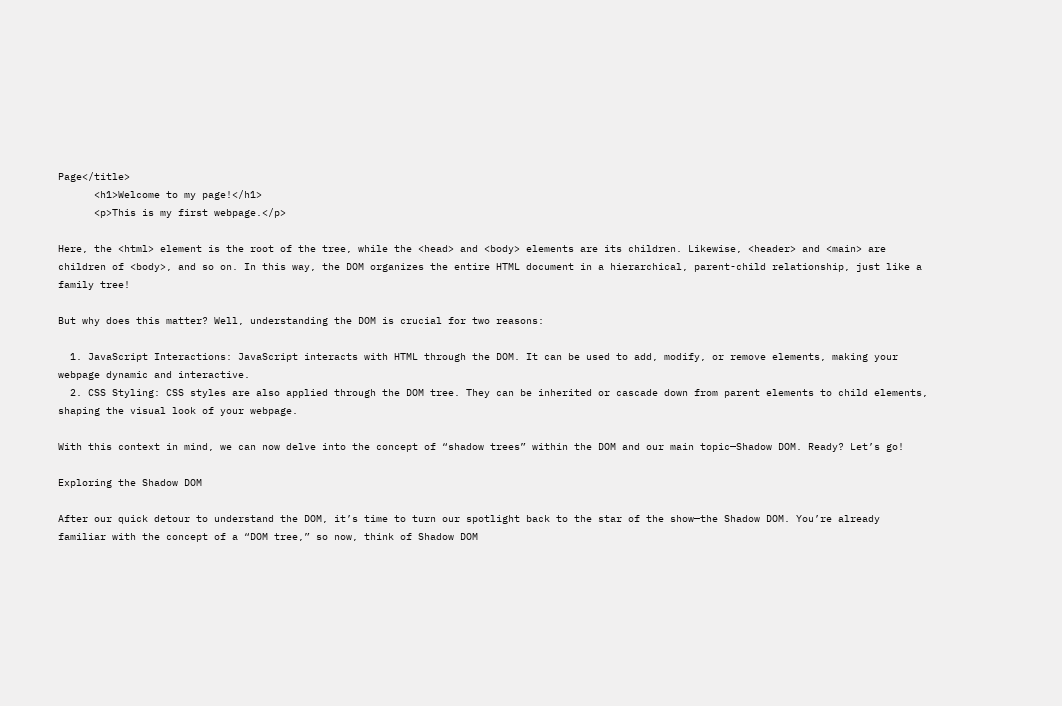Page</title>
      <h1>Welcome to my page!</h1>
      <p>This is my first webpage.</p>

Here, the <html> element is the root of the tree, while the <head> and <body> elements are its children. Likewise, <header> and <main> are children of <body>, and so on. In this way, the DOM organizes the entire HTML document in a hierarchical, parent-child relationship, just like a family tree!

But why does this matter? Well, understanding the DOM is crucial for two reasons:

  1. JavaScript Interactions: JavaScript interacts with HTML through the DOM. It can be used to add, modify, or remove elements, making your webpage dynamic and interactive.
  2. CSS Styling: CSS styles are also applied through the DOM tree. They can be inherited or cascade down from parent elements to child elements, shaping the visual look of your webpage.

With this context in mind, we can now delve into the concept of “shadow trees” within the DOM and our main topic—Shadow DOM. Ready? Let’s go!

Exploring the Shadow DOM

After our quick detour to understand the DOM, it’s time to turn our spotlight back to the star of the show—the Shadow DOM. You’re already familiar with the concept of a “DOM tree,” so now, think of Shadow DOM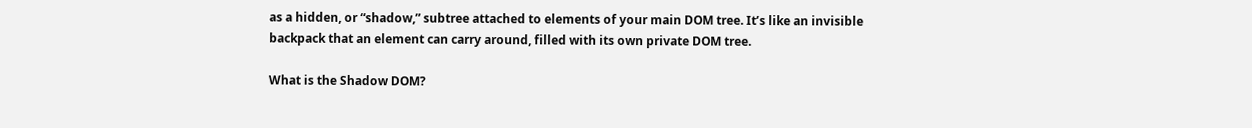as a hidden, or “shadow,” subtree attached to elements of your main DOM tree. It’s like an invisible backpack that an element can carry around, filled with its own private DOM tree.

What is the Shadow DOM?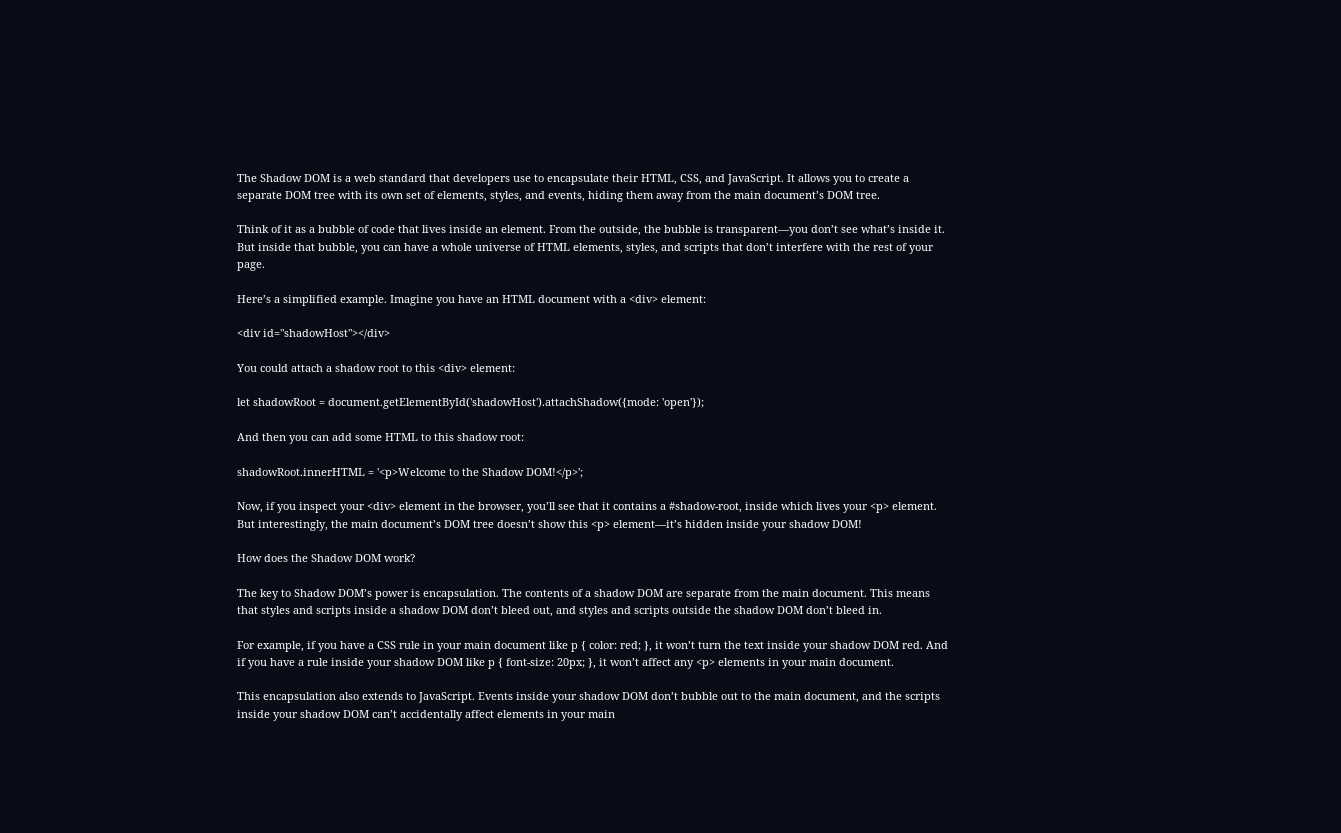The Shadow DOM is a web standard that developers use to encapsulate their HTML, CSS, and JavaScript. It allows you to create a separate DOM tree with its own set of elements, styles, and events, hiding them away from the main document’s DOM tree.

Think of it as a bubble of code that lives inside an element. From the outside, the bubble is transparent—you don’t see what’s inside it. But inside that bubble, you can have a whole universe of HTML elements, styles, and scripts that don’t interfere with the rest of your page.

Here’s a simplified example. Imagine you have an HTML document with a <div> element:

<div id="shadowHost"></div>

You could attach a shadow root to this <div> element:

let shadowRoot = document.getElementById('shadowHost').attachShadow({mode: 'open'});

And then you can add some HTML to this shadow root:

shadowRoot.innerHTML = '<p>Welcome to the Shadow DOM!</p>';

Now, if you inspect your <div> element in the browser, you’ll see that it contains a #shadow-root, inside which lives your <p> element. But interestingly, the main document’s DOM tree doesn’t show this <p> element—it’s hidden inside your shadow DOM!

How does the Shadow DOM work?

The key to Shadow DOM’s power is encapsulation. The contents of a shadow DOM are separate from the main document. This means that styles and scripts inside a shadow DOM don’t bleed out, and styles and scripts outside the shadow DOM don’t bleed in.

For example, if you have a CSS rule in your main document like p { color: red; }, it won’t turn the text inside your shadow DOM red. And if you have a rule inside your shadow DOM like p { font-size: 20px; }, it won’t affect any <p> elements in your main document.

This encapsulation also extends to JavaScript. Events inside your shadow DOM don’t bubble out to the main document, and the scripts inside your shadow DOM can’t accidentally affect elements in your main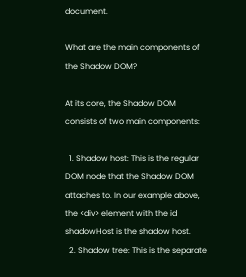document.

What are the main components of the Shadow DOM?

At its core, the Shadow DOM consists of two main components:

  1. Shadow host: This is the regular DOM node that the Shadow DOM attaches to. In our example above, the <div> element with the id shadowHost is the shadow host.
  2. Shadow tree: This is the separate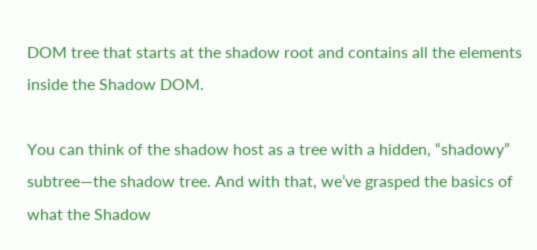DOM tree that starts at the shadow root and contains all the elements inside the Shadow DOM.

You can think of the shadow host as a tree with a hidden, “shadowy” subtree—the shadow tree. And with that, we’ve grasped the basics of what the Shadow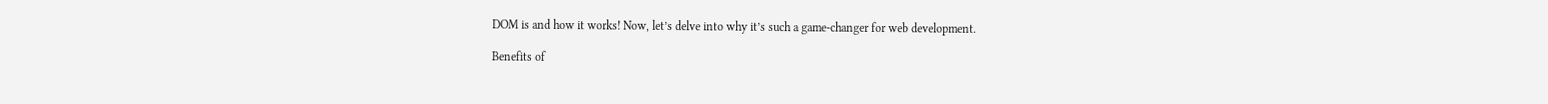DOM is and how it works! Now, let’s delve into why it’s such a game-changer for web development.

Benefits of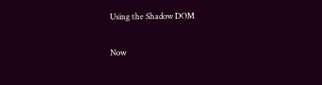Using the Shadow DOM

Now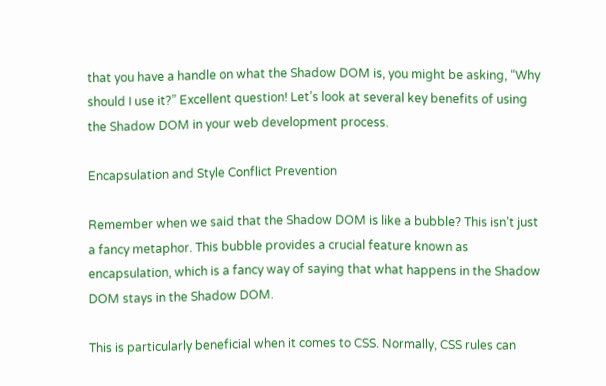that you have a handle on what the Shadow DOM is, you might be asking, “Why should I use it?” Excellent question! Let’s look at several key benefits of using the Shadow DOM in your web development process.

Encapsulation and Style Conflict Prevention

Remember when we said that the Shadow DOM is like a bubble? This isn’t just a fancy metaphor. This bubble provides a crucial feature known as encapsulation, which is a fancy way of saying that what happens in the Shadow DOM stays in the Shadow DOM.

This is particularly beneficial when it comes to CSS. Normally, CSS rules can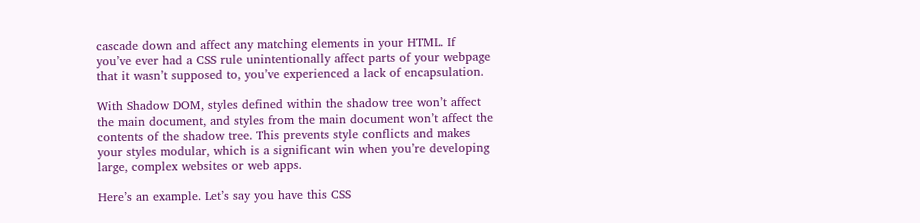cascade down and affect any matching elements in your HTML. If you’ve ever had a CSS rule unintentionally affect parts of your webpage that it wasn’t supposed to, you’ve experienced a lack of encapsulation.

With Shadow DOM, styles defined within the shadow tree won’t affect the main document, and styles from the main document won’t affect the contents of the shadow tree. This prevents style conflicts and makes your styles modular, which is a significant win when you’re developing large, complex websites or web apps.

Here’s an example. Let’s say you have this CSS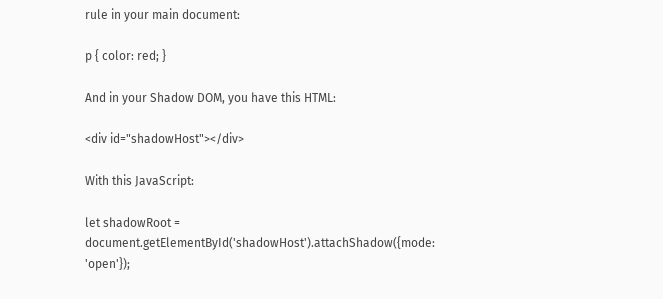rule in your main document:

p { color: red; }

And in your Shadow DOM, you have this HTML:

<div id="shadowHost"></div>

With this JavaScript:

let shadowRoot = document.getElementById('shadowHost').attachShadow({mode: 'open'});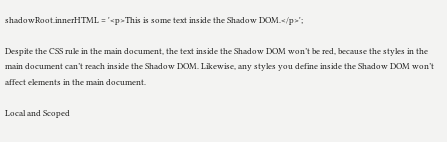shadowRoot.innerHTML = '<p>This is some text inside the Shadow DOM.</p>';

Despite the CSS rule in the main document, the text inside the Shadow DOM won’t be red, because the styles in the main document can’t reach inside the Shadow DOM. Likewise, any styles you define inside the Shadow DOM won’t affect elements in the main document.

Local and Scoped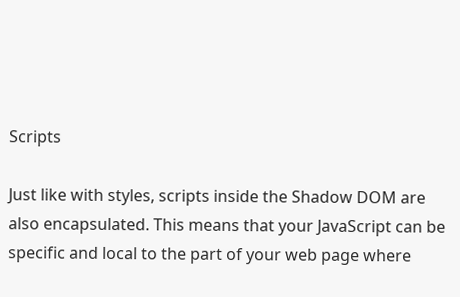Scripts

Just like with styles, scripts inside the Shadow DOM are also encapsulated. This means that your JavaScript can be specific and local to the part of your web page where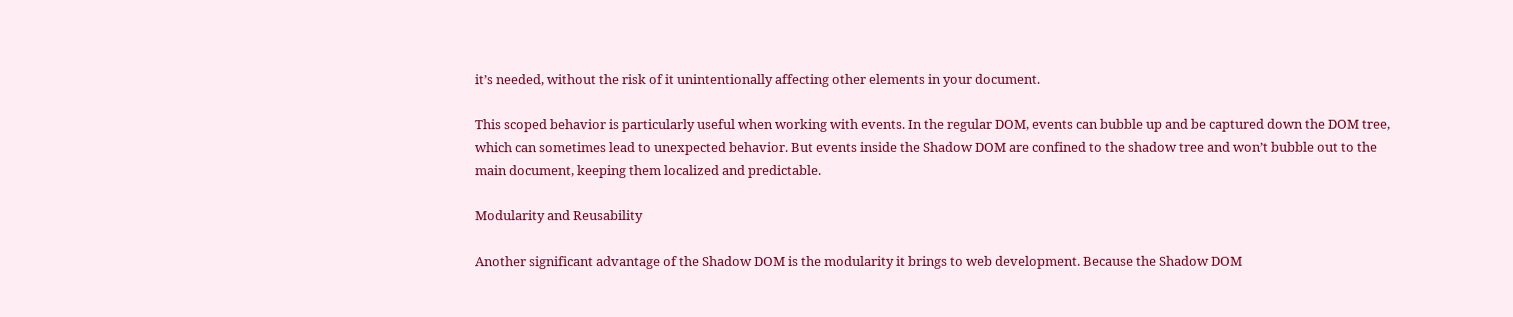it’s needed, without the risk of it unintentionally affecting other elements in your document.

This scoped behavior is particularly useful when working with events. In the regular DOM, events can bubble up and be captured down the DOM tree, which can sometimes lead to unexpected behavior. But events inside the Shadow DOM are confined to the shadow tree and won’t bubble out to the main document, keeping them localized and predictable.

Modularity and Reusability

Another significant advantage of the Shadow DOM is the modularity it brings to web development. Because the Shadow DOM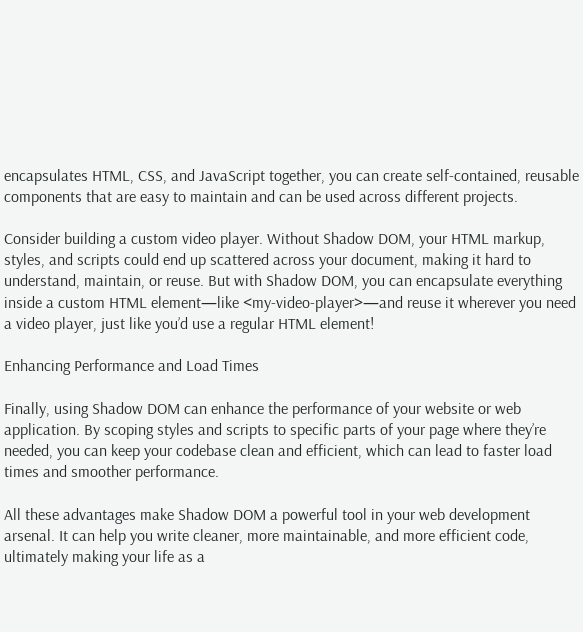encapsulates HTML, CSS, and JavaScript together, you can create self-contained, reusable components that are easy to maintain and can be used across different projects.

Consider building a custom video player. Without Shadow DOM, your HTML markup, styles, and scripts could end up scattered across your document, making it hard to understand, maintain, or reuse. But with Shadow DOM, you can encapsulate everything inside a custom HTML element—like <my-video-player>—and reuse it wherever you need a video player, just like you’d use a regular HTML element!

Enhancing Performance and Load Times

Finally, using Shadow DOM can enhance the performance of your website or web application. By scoping styles and scripts to specific parts of your page where they’re needed, you can keep your codebase clean and efficient, which can lead to faster load times and smoother performance.

All these advantages make Shadow DOM a powerful tool in your web development arsenal. It can help you write cleaner, more maintainable, and more efficient code, ultimately making your life as a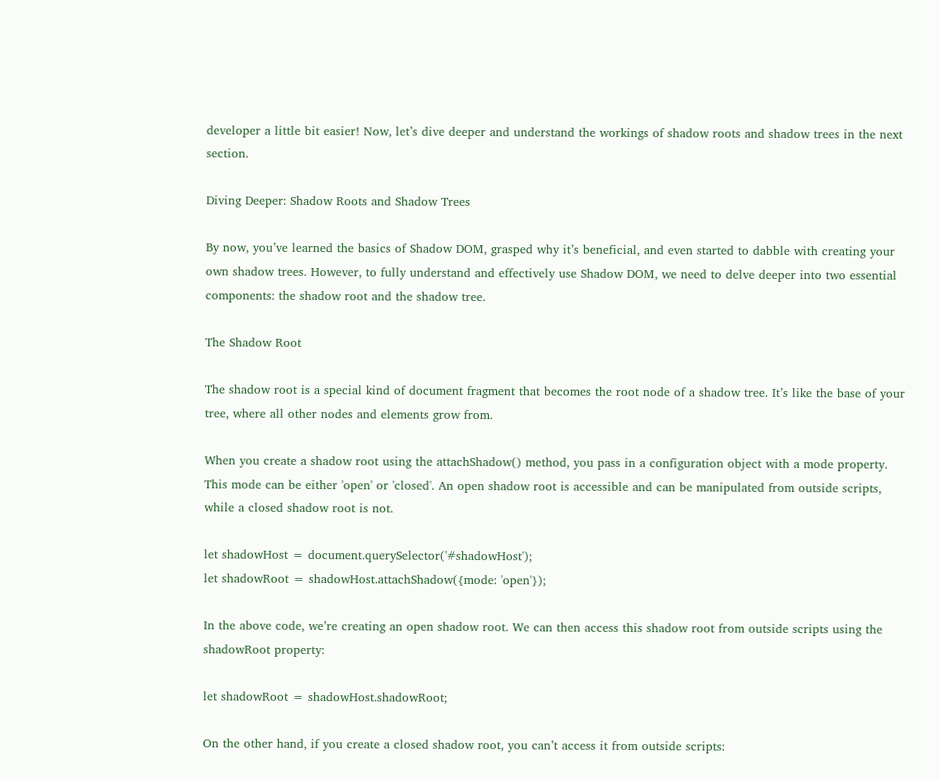developer a little bit easier! Now, let’s dive deeper and understand the workings of shadow roots and shadow trees in the next section.

Diving Deeper: Shadow Roots and Shadow Trees

By now, you’ve learned the basics of Shadow DOM, grasped why it’s beneficial, and even started to dabble with creating your own shadow trees. However, to fully understand and effectively use Shadow DOM, we need to delve deeper into two essential components: the shadow root and the shadow tree.

The Shadow Root

The shadow root is a special kind of document fragment that becomes the root node of a shadow tree. It’s like the base of your tree, where all other nodes and elements grow from.

When you create a shadow root using the attachShadow() method, you pass in a configuration object with a mode property. This mode can be either 'open' or 'closed'. An open shadow root is accessible and can be manipulated from outside scripts, while a closed shadow root is not.

let shadowHost = document.querySelector('#shadowHost');
let shadowRoot = shadowHost.attachShadow({mode: 'open'});

In the above code, we’re creating an open shadow root. We can then access this shadow root from outside scripts using the shadowRoot property:

let shadowRoot = shadowHost.shadowRoot;

On the other hand, if you create a closed shadow root, you can’t access it from outside scripts: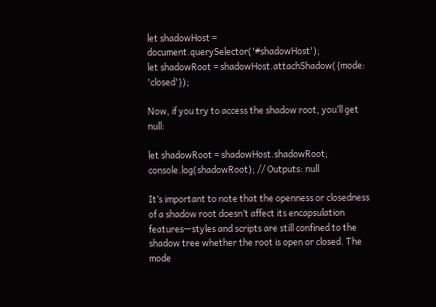let shadowHost = document.querySelector('#shadowHost');
let shadowRoot = shadowHost.attachShadow({mode: 'closed'});

Now, if you try to access the shadow root, you’ll get null:

let shadowRoot = shadowHost.shadowRoot;
console.log(shadowRoot); // Outputs: null

It’s important to note that the openness or closedness of a shadow root doesn’t affect its encapsulation features—styles and scripts are still confined to the shadow tree whether the root is open or closed. The mode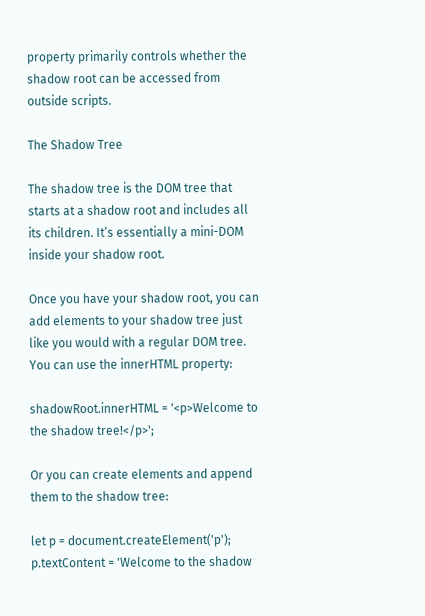property primarily controls whether the shadow root can be accessed from outside scripts.

The Shadow Tree

The shadow tree is the DOM tree that starts at a shadow root and includes all its children. It’s essentially a mini-DOM inside your shadow root.

Once you have your shadow root, you can add elements to your shadow tree just like you would with a regular DOM tree. You can use the innerHTML property:

shadowRoot.innerHTML = '<p>Welcome to the shadow tree!</p>';

Or you can create elements and append them to the shadow tree:

let p = document.createElement('p');
p.textContent = 'Welcome to the shadow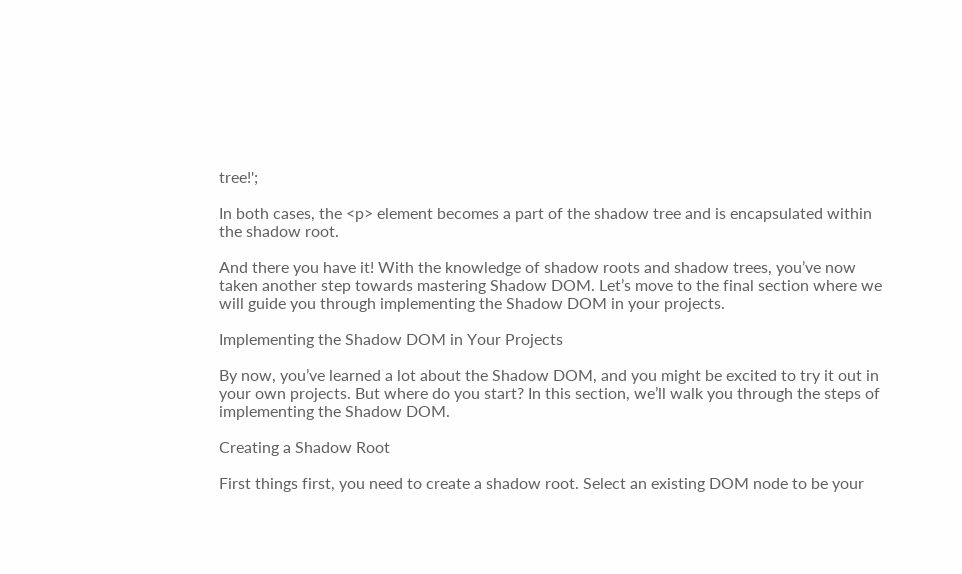tree!';

In both cases, the <p> element becomes a part of the shadow tree and is encapsulated within the shadow root.

And there you have it! With the knowledge of shadow roots and shadow trees, you’ve now taken another step towards mastering Shadow DOM. Let’s move to the final section where we will guide you through implementing the Shadow DOM in your projects.

Implementing the Shadow DOM in Your Projects

By now, you’ve learned a lot about the Shadow DOM, and you might be excited to try it out in your own projects. But where do you start? In this section, we’ll walk you through the steps of implementing the Shadow DOM.

Creating a Shadow Root

First things first, you need to create a shadow root. Select an existing DOM node to be your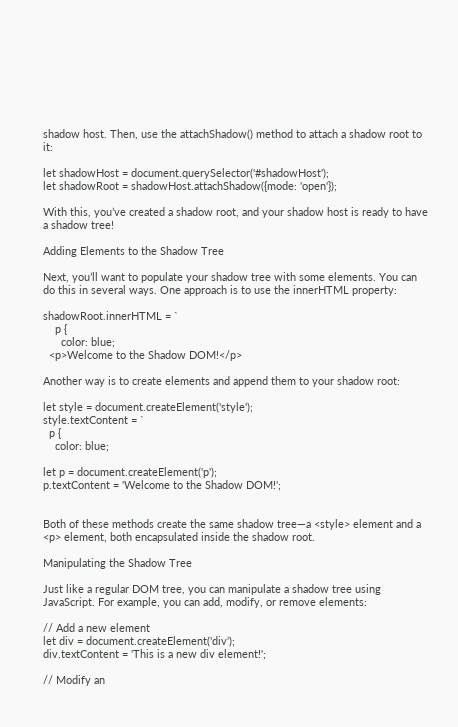shadow host. Then, use the attachShadow() method to attach a shadow root to it:

let shadowHost = document.querySelector('#shadowHost');
let shadowRoot = shadowHost.attachShadow({mode: 'open'});

With this, you’ve created a shadow root, and your shadow host is ready to have a shadow tree!

Adding Elements to the Shadow Tree

Next, you’ll want to populate your shadow tree with some elements. You can do this in several ways. One approach is to use the innerHTML property:

shadowRoot.innerHTML = `
    p {
      color: blue;
  <p>Welcome to the Shadow DOM!</p>

Another way is to create elements and append them to your shadow root:

let style = document.createElement('style');
style.textContent = `
  p {
    color: blue;

let p = document.createElement('p');
p.textContent = 'Welcome to the Shadow DOM!';


Both of these methods create the same shadow tree—a <style> element and a <p> element, both encapsulated inside the shadow root.

Manipulating the Shadow Tree

Just like a regular DOM tree, you can manipulate a shadow tree using JavaScript. For example, you can add, modify, or remove elements:

// Add a new element
let div = document.createElement('div');
div.textContent = 'This is a new div element!';

// Modify an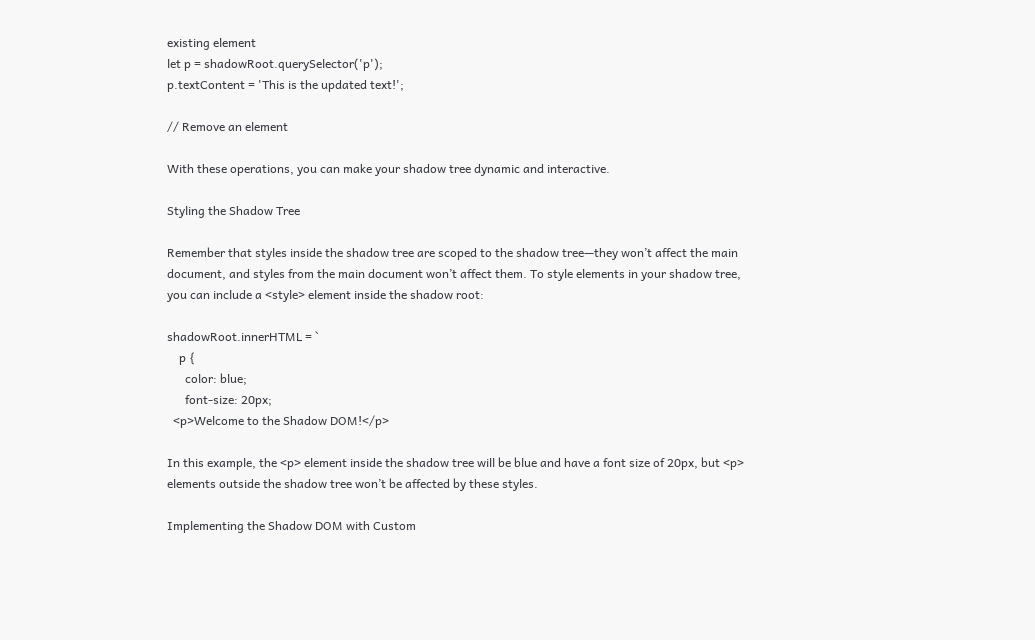existing element
let p = shadowRoot.querySelector('p');
p.textContent = 'This is the updated text!';

// Remove an element

With these operations, you can make your shadow tree dynamic and interactive.

Styling the Shadow Tree

Remember that styles inside the shadow tree are scoped to the shadow tree—they won’t affect the main document, and styles from the main document won’t affect them. To style elements in your shadow tree, you can include a <style> element inside the shadow root:

shadowRoot.innerHTML = `
    p {
      color: blue;
      font-size: 20px;
  <p>Welcome to the Shadow DOM!</p>

In this example, the <p> element inside the shadow tree will be blue and have a font size of 20px, but <p> elements outside the shadow tree won’t be affected by these styles.

Implementing the Shadow DOM with Custom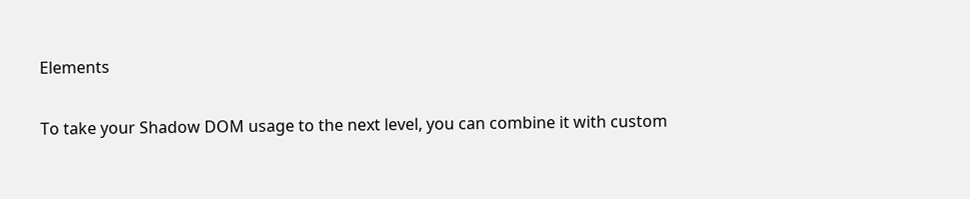Elements

To take your Shadow DOM usage to the next level, you can combine it with custom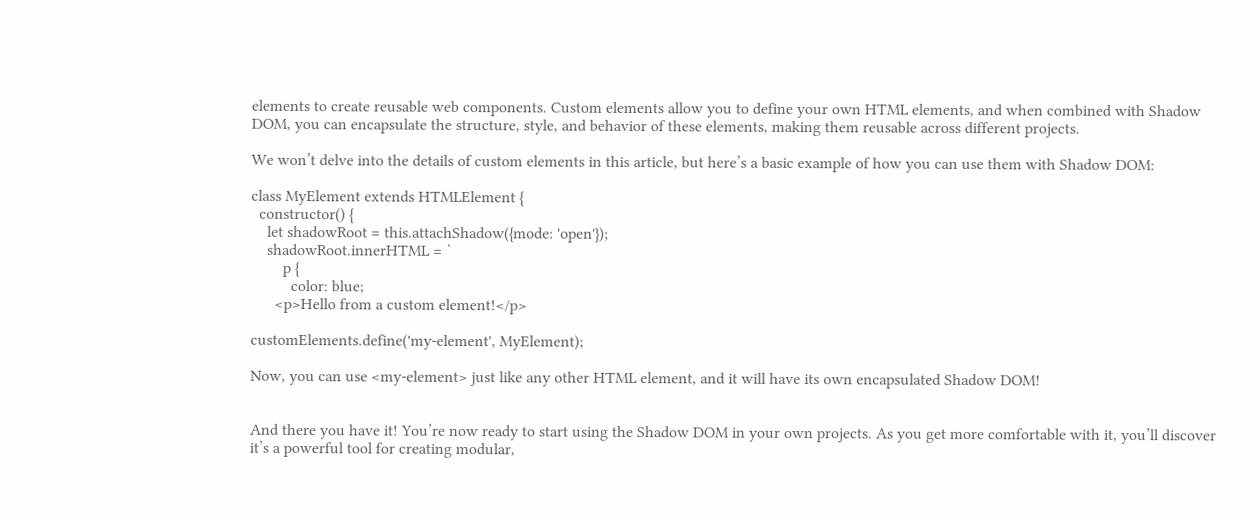elements to create reusable web components. Custom elements allow you to define your own HTML elements, and when combined with Shadow DOM, you can encapsulate the structure, style, and behavior of these elements, making them reusable across different projects.

We won’t delve into the details of custom elements in this article, but here’s a basic example of how you can use them with Shadow DOM:

class MyElement extends HTMLElement {
  constructor() {
    let shadowRoot = this.attachShadow({mode: 'open'});
    shadowRoot.innerHTML = `
        p {
          color: blue;
      <p>Hello from a custom element!</p>

customElements.define('my-element', MyElement);

Now, you can use <my-element> just like any other HTML element, and it will have its own encapsulated Shadow DOM!


And there you have it! You’re now ready to start using the Shadow DOM in your own projects. As you get more comfortable with it, you’ll discover it’s a powerful tool for creating modular,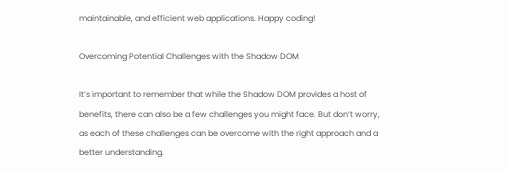maintainable, and efficient web applications. Happy coding!

Overcoming Potential Challenges with the Shadow DOM

It’s important to remember that while the Shadow DOM provides a host of benefits, there can also be a few challenges you might face. But don’t worry, as each of these challenges can be overcome with the right approach and a better understanding.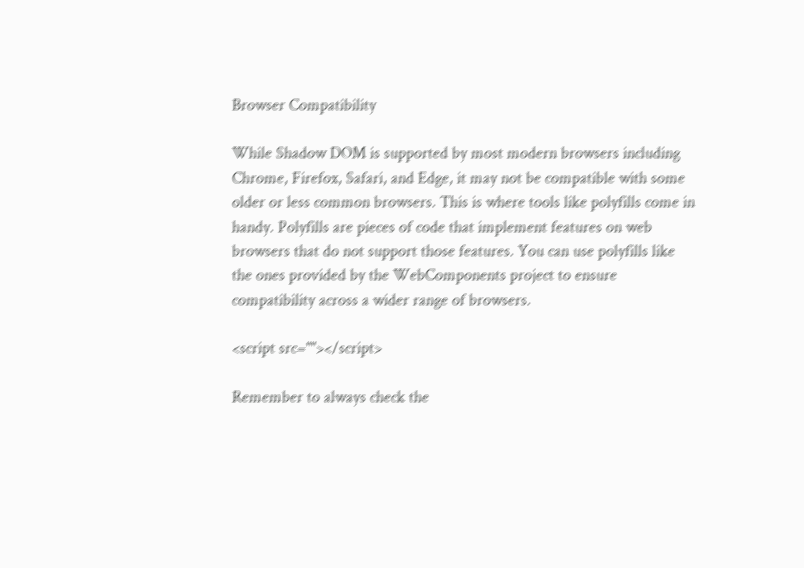Browser Compatibility

While Shadow DOM is supported by most modern browsers including Chrome, Firefox, Safari, and Edge, it may not be compatible with some older or less common browsers. This is where tools like polyfills come in handy. Polyfills are pieces of code that implement features on web browsers that do not support those features. You can use polyfills like the ones provided by the WebComponents project to ensure compatibility across a wider range of browsers.

<script src=""></script>

Remember to always check the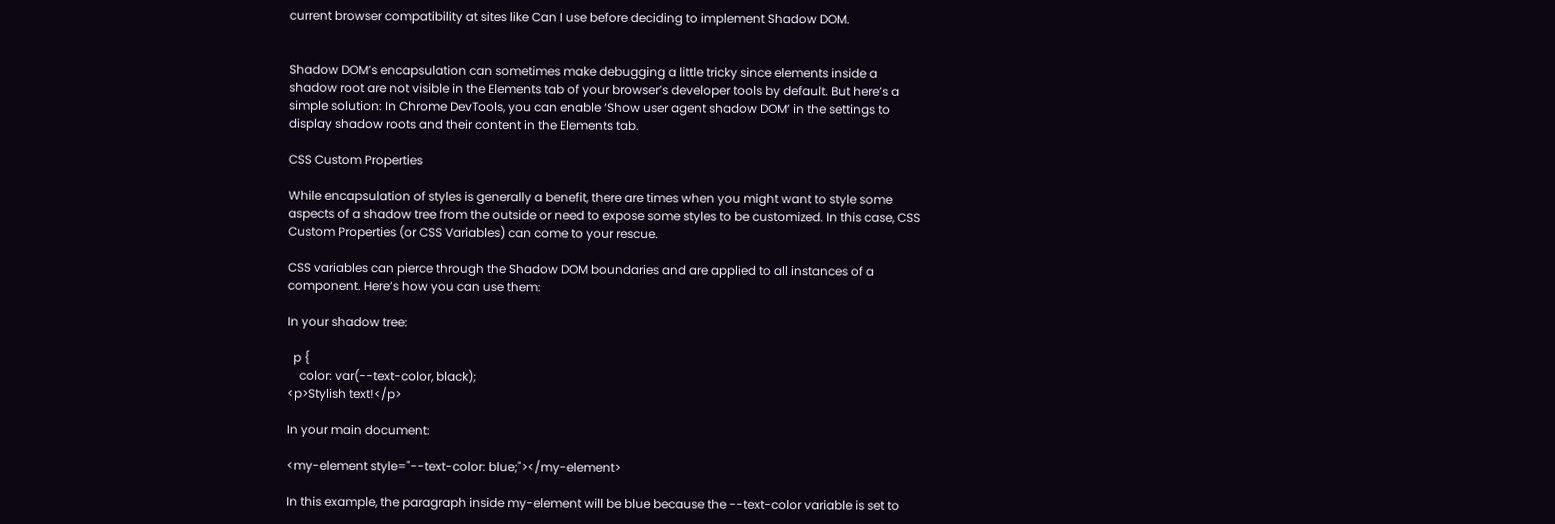current browser compatibility at sites like Can I use before deciding to implement Shadow DOM.


Shadow DOM’s encapsulation can sometimes make debugging a little tricky since elements inside a shadow root are not visible in the Elements tab of your browser’s developer tools by default. But here’s a simple solution: In Chrome DevTools, you can enable ‘Show user agent shadow DOM’ in the settings to display shadow roots and their content in the Elements tab.

CSS Custom Properties

While encapsulation of styles is generally a benefit, there are times when you might want to style some aspects of a shadow tree from the outside or need to expose some styles to be customized. In this case, CSS Custom Properties (or CSS Variables) can come to your rescue.

CSS variables can pierce through the Shadow DOM boundaries and are applied to all instances of a component. Here’s how you can use them:

In your shadow tree:

  p {
    color: var(--text-color, black);
<p>Stylish text!</p>

In your main document:

<my-element style="--text-color: blue;"></my-element>

In this example, the paragraph inside my-element will be blue because the --text-color variable is set to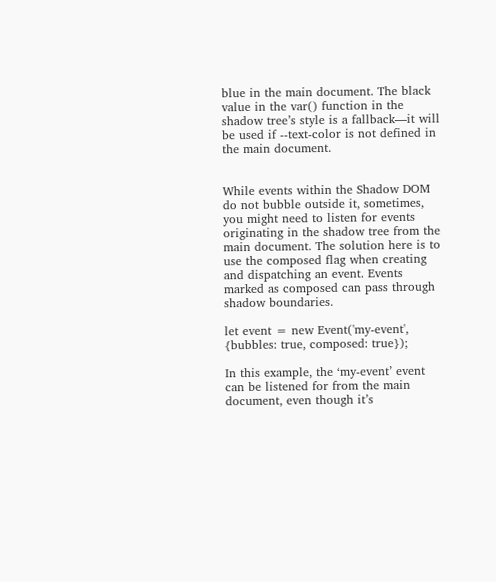blue in the main document. The black value in the var() function in the shadow tree’s style is a fallback—it will be used if --text-color is not defined in the main document.


While events within the Shadow DOM do not bubble outside it, sometimes, you might need to listen for events originating in the shadow tree from the main document. The solution here is to use the composed flag when creating and dispatching an event. Events marked as composed can pass through shadow boundaries.

let event = new Event('my-event', {bubbles: true, composed: true});

In this example, the ‘my-event’ event can be listened for from the main document, even though it’s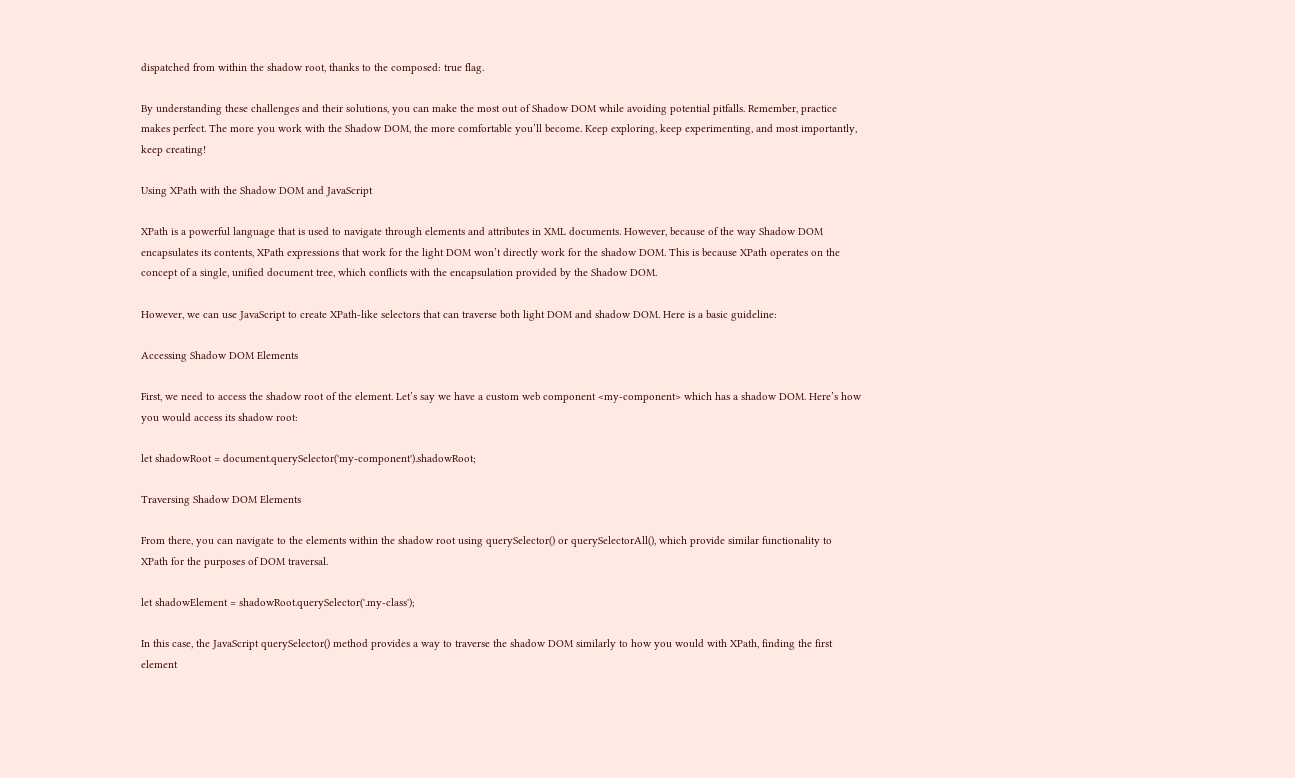dispatched from within the shadow root, thanks to the composed: true flag.

By understanding these challenges and their solutions, you can make the most out of Shadow DOM while avoiding potential pitfalls. Remember, practice makes perfect. The more you work with the Shadow DOM, the more comfortable you’ll become. Keep exploring, keep experimenting, and most importantly, keep creating!

Using XPath with the Shadow DOM and JavaScript

XPath is a powerful language that is used to navigate through elements and attributes in XML documents. However, because of the way Shadow DOM encapsulates its contents, XPath expressions that work for the light DOM won’t directly work for the shadow DOM. This is because XPath operates on the concept of a single, unified document tree, which conflicts with the encapsulation provided by the Shadow DOM.

However, we can use JavaScript to create XPath-like selectors that can traverse both light DOM and shadow DOM. Here is a basic guideline:

Accessing Shadow DOM Elements

First, we need to access the shadow root of the element. Let’s say we have a custom web component <my-component> which has a shadow DOM. Here’s how you would access its shadow root:

let shadowRoot = document.querySelector('my-component').shadowRoot;

Traversing Shadow DOM Elements

From there, you can navigate to the elements within the shadow root using querySelector() or querySelectorAll(), which provide similar functionality to XPath for the purposes of DOM traversal.

let shadowElement = shadowRoot.querySelector('.my-class');

In this case, the JavaScript querySelector() method provides a way to traverse the shadow DOM similarly to how you would with XPath, finding the first element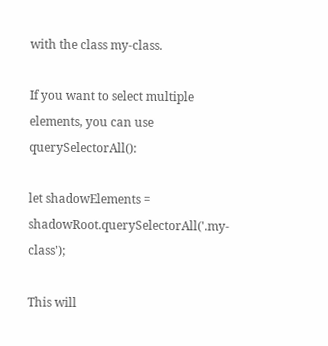with the class my-class.

If you want to select multiple elements, you can use querySelectorAll():

let shadowElements = shadowRoot.querySelectorAll('.my-class');

This will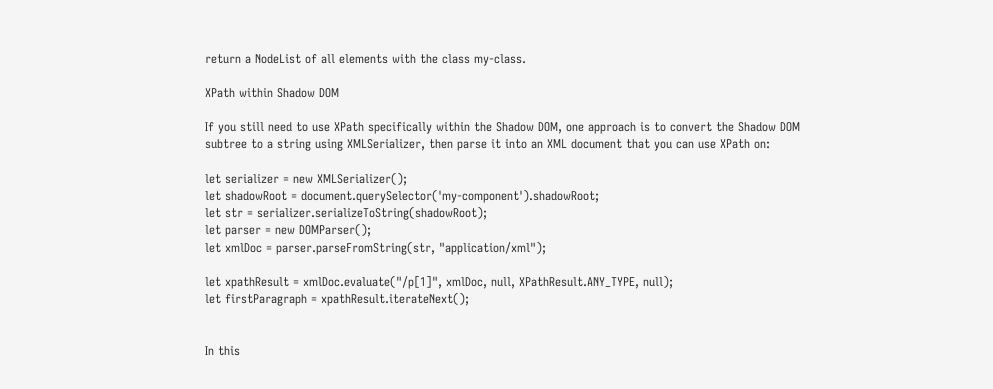return a NodeList of all elements with the class my-class.

XPath within Shadow DOM

If you still need to use XPath specifically within the Shadow DOM, one approach is to convert the Shadow DOM subtree to a string using XMLSerializer, then parse it into an XML document that you can use XPath on:

let serializer = new XMLSerializer();
let shadowRoot = document.querySelector('my-component').shadowRoot;
let str = serializer.serializeToString(shadowRoot);
let parser = new DOMParser();
let xmlDoc = parser.parseFromString(str, "application/xml");

let xpathResult = xmlDoc.evaluate("/p[1]", xmlDoc, null, XPathResult.ANY_TYPE, null);
let firstParagraph = xpathResult.iterateNext();


In this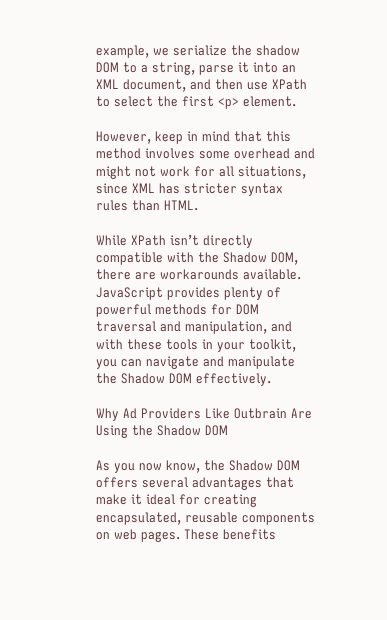example, we serialize the shadow DOM to a string, parse it into an XML document, and then use XPath to select the first <p> element.

However, keep in mind that this method involves some overhead and might not work for all situations, since XML has stricter syntax rules than HTML.

While XPath isn’t directly compatible with the Shadow DOM, there are workarounds available. JavaScript provides plenty of powerful methods for DOM traversal and manipulation, and with these tools in your toolkit, you can navigate and manipulate the Shadow DOM effectively.

Why Ad Providers Like Outbrain Are Using the Shadow DOM

As you now know, the Shadow DOM offers several advantages that make it ideal for creating encapsulated, reusable components on web pages. These benefits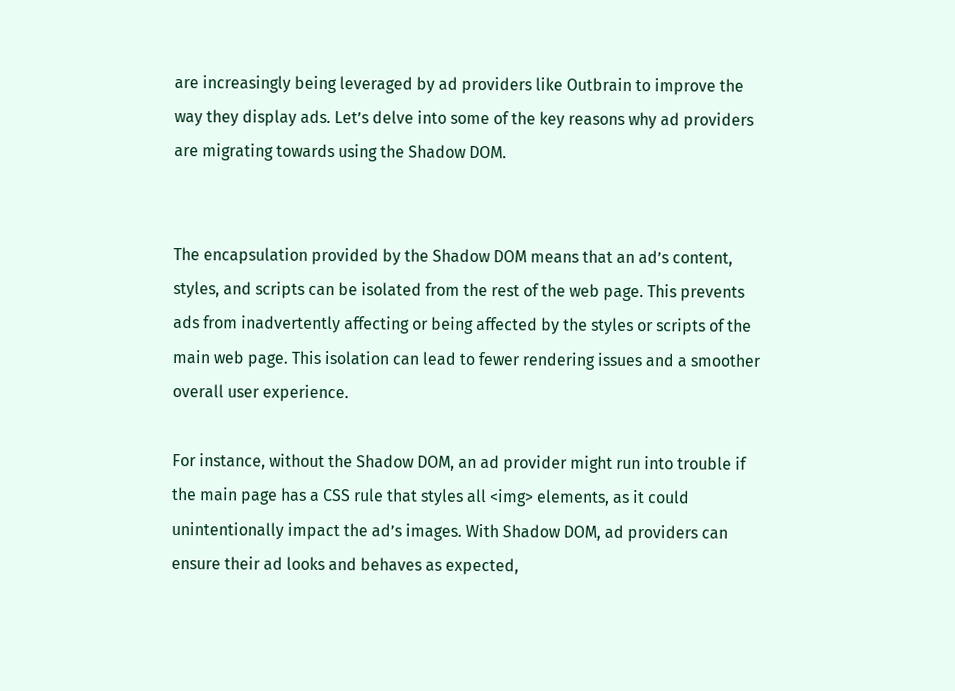are increasingly being leveraged by ad providers like Outbrain to improve the way they display ads. Let’s delve into some of the key reasons why ad providers are migrating towards using the Shadow DOM.


The encapsulation provided by the Shadow DOM means that an ad’s content, styles, and scripts can be isolated from the rest of the web page. This prevents ads from inadvertently affecting or being affected by the styles or scripts of the main web page. This isolation can lead to fewer rendering issues and a smoother overall user experience.

For instance, without the Shadow DOM, an ad provider might run into trouble if the main page has a CSS rule that styles all <img> elements, as it could unintentionally impact the ad’s images. With Shadow DOM, ad providers can ensure their ad looks and behaves as expected,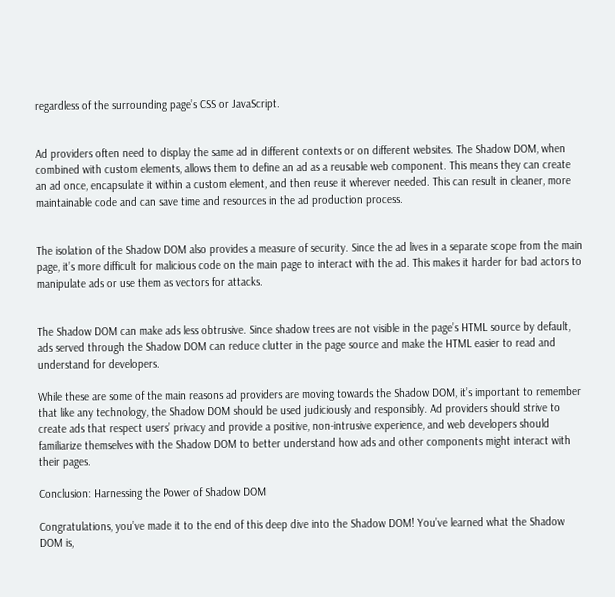regardless of the surrounding page’s CSS or JavaScript.


Ad providers often need to display the same ad in different contexts or on different websites. The Shadow DOM, when combined with custom elements, allows them to define an ad as a reusable web component. This means they can create an ad once, encapsulate it within a custom element, and then reuse it wherever needed. This can result in cleaner, more maintainable code and can save time and resources in the ad production process.


The isolation of the Shadow DOM also provides a measure of security. Since the ad lives in a separate scope from the main page, it’s more difficult for malicious code on the main page to interact with the ad. This makes it harder for bad actors to manipulate ads or use them as vectors for attacks.


The Shadow DOM can make ads less obtrusive. Since shadow trees are not visible in the page’s HTML source by default, ads served through the Shadow DOM can reduce clutter in the page source and make the HTML easier to read and understand for developers.

While these are some of the main reasons ad providers are moving towards the Shadow DOM, it’s important to remember that like any technology, the Shadow DOM should be used judiciously and responsibly. Ad providers should strive to create ads that respect users’ privacy and provide a positive, non-intrusive experience, and web developers should familiarize themselves with the Shadow DOM to better understand how ads and other components might interact with their pages.

Conclusion: Harnessing the Power of Shadow DOM

Congratulations, you’ve made it to the end of this deep dive into the Shadow DOM! You’ve learned what the Shadow DOM is,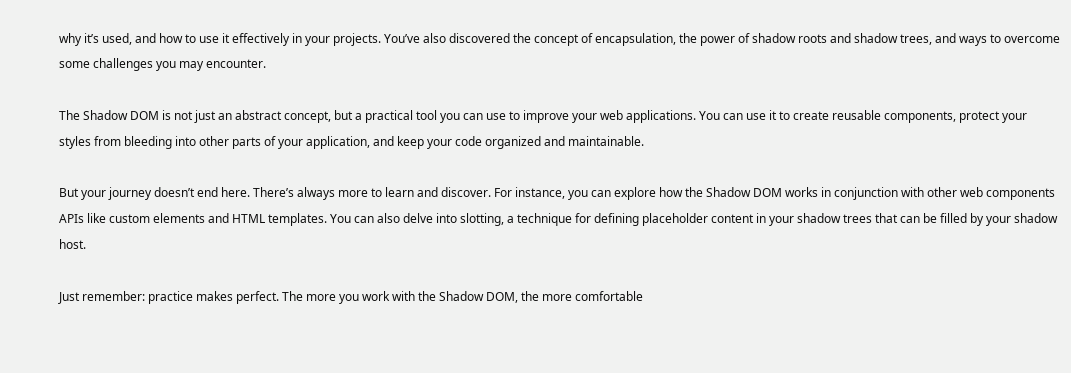why it’s used, and how to use it effectively in your projects. You’ve also discovered the concept of encapsulation, the power of shadow roots and shadow trees, and ways to overcome some challenges you may encounter.

The Shadow DOM is not just an abstract concept, but a practical tool you can use to improve your web applications. You can use it to create reusable components, protect your styles from bleeding into other parts of your application, and keep your code organized and maintainable.

But your journey doesn’t end here. There’s always more to learn and discover. For instance, you can explore how the Shadow DOM works in conjunction with other web components APIs like custom elements and HTML templates. You can also delve into slotting, a technique for defining placeholder content in your shadow trees that can be filled by your shadow host.

Just remember: practice makes perfect. The more you work with the Shadow DOM, the more comfortable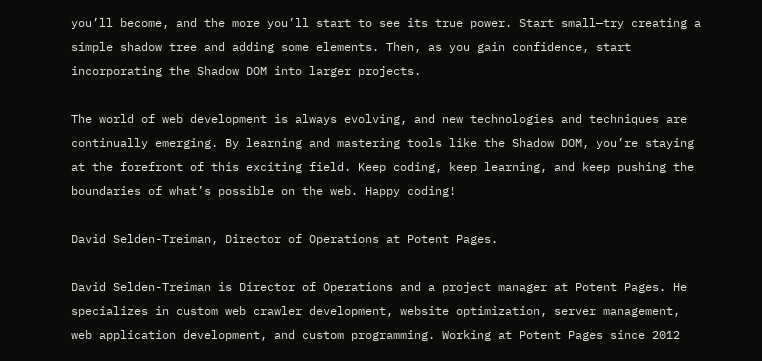you’ll become, and the more you’ll start to see its true power. Start small—try creating a simple shadow tree and adding some elements. Then, as you gain confidence, start incorporating the Shadow DOM into larger projects.

The world of web development is always evolving, and new technologies and techniques are continually emerging. By learning and mastering tools like the Shadow DOM, you’re staying at the forefront of this exciting field. Keep coding, keep learning, and keep pushing the boundaries of what’s possible on the web. Happy coding!

David Selden-Treiman, Director of Operations at Potent Pages.

David Selden-Treiman is Director of Operations and a project manager at Potent Pages. He specializes in custom web crawler development, website optimization, server management, web application development, and custom programming. Working at Potent Pages since 2012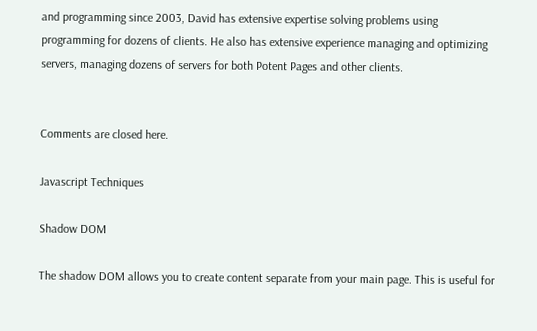and programming since 2003, David has extensive expertise solving problems using programming for dozens of clients. He also has extensive experience managing and optimizing servers, managing dozens of servers for both Potent Pages and other clients.


Comments are closed here.

Javascript Techniques

Shadow DOM

The shadow DOM allows you to create content separate from your main page. This is useful for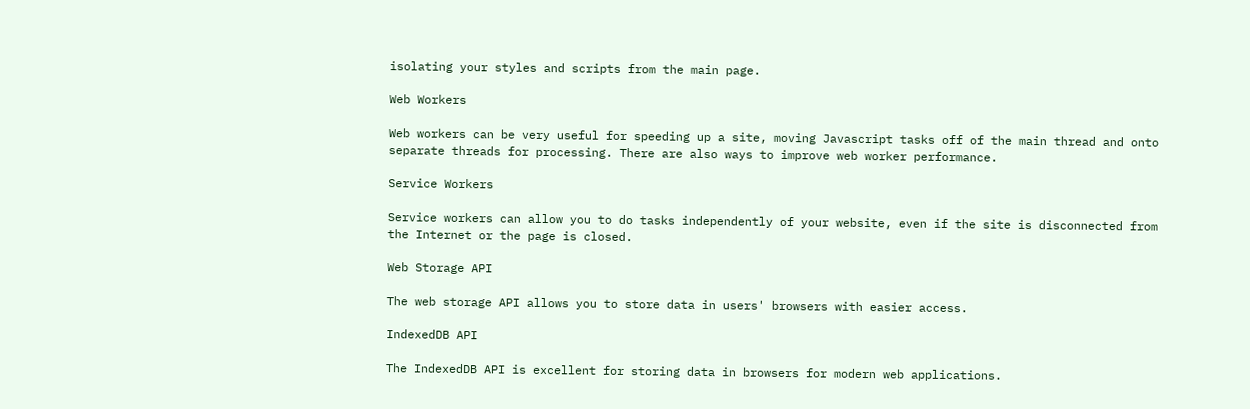isolating your styles and scripts from the main page.

Web Workers

Web workers can be very useful for speeding up a site, moving Javascript tasks off of the main thread and onto separate threads for processing. There are also ways to improve web worker performance.

Service Workers

Service workers can allow you to do tasks independently of your website, even if the site is disconnected from the Internet or the page is closed.

Web Storage API

The web storage API allows you to store data in users' browsers with easier access.

IndexedDB API

The IndexedDB API is excellent for storing data in browsers for modern web applications.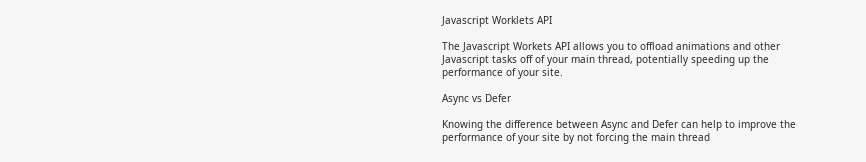Javascript Worklets API

The Javascript Workets API allows you to offload animations and other Javascript tasks off of your main thread, potentially speeding up the performance of your site.

Async vs Defer

Knowing the difference between Async and Defer can help to improve the performance of your site by not forcing the main thread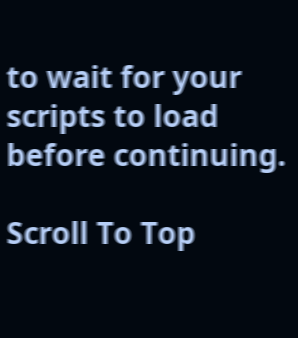to wait for your scripts to load before continuing.

Scroll To Top